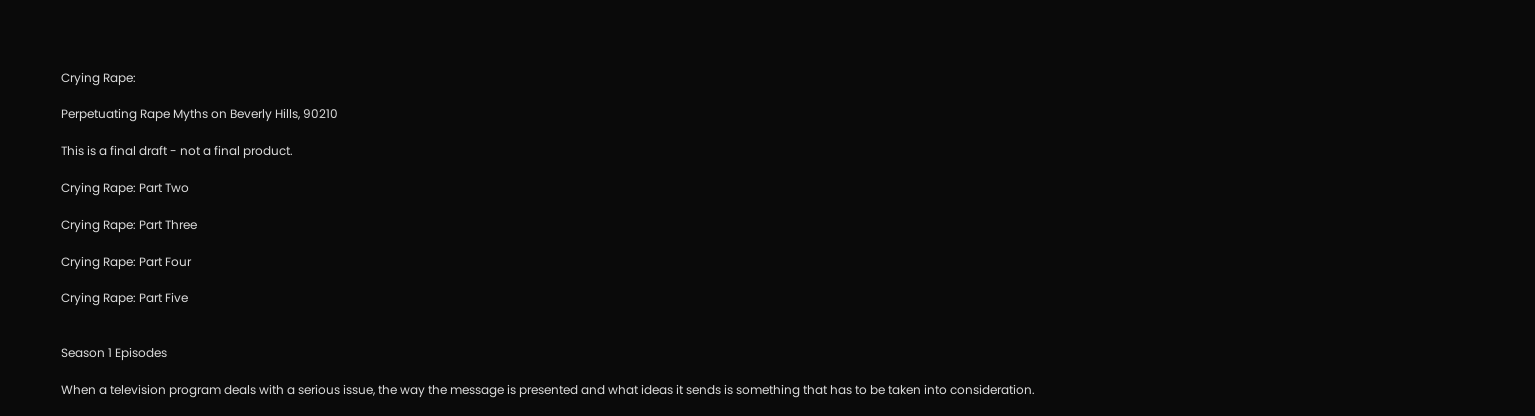Crying Rape:

Perpetuating Rape Myths on Beverly Hills, 90210

This is a final draft - not a final product.

Crying Rape: Part Two

Crying Rape: Part Three

Crying Rape: Part Four

Crying Rape: Part Five


Season 1 Episodes

When a television program deals with a serious issue, the way the message is presented and what ideas it sends is something that has to be taken into consideration.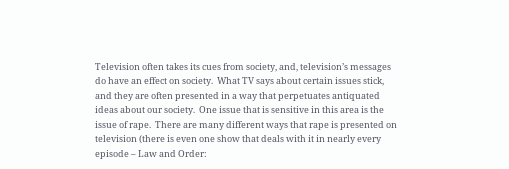Television often takes its cues from society, and, television’s messages do have an effect on society.  What TV says about certain issues stick, and they are often presented in a way that perpetuates antiquated ideas about our society.  One issue that is sensitive in this area is the issue of rape.  There are many different ways that rape is presented on television (there is even one show that deals with it in nearly every episode – Law and Order: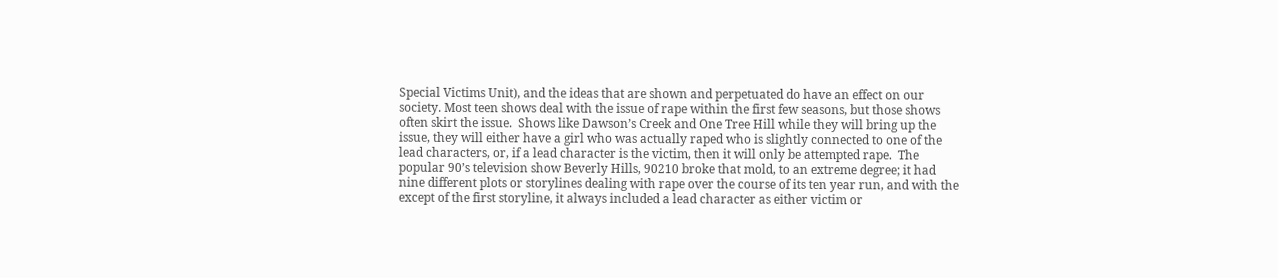Special Victims Unit), and the ideas that are shown and perpetuated do have an effect on our society. Most teen shows deal with the issue of rape within the first few seasons, but those shows often skirt the issue.  Shows like Dawson’s Creek and One Tree Hill while they will bring up the issue, they will either have a girl who was actually raped who is slightly connected to one of the lead characters, or, if a lead character is the victim, then it will only be attempted rape.  The popular 90’s television show Beverly Hills, 90210 broke that mold, to an extreme degree; it had nine different plots or storylines dealing with rape over the course of its ten year run, and with the except of the first storyline, it always included a lead character as either victim or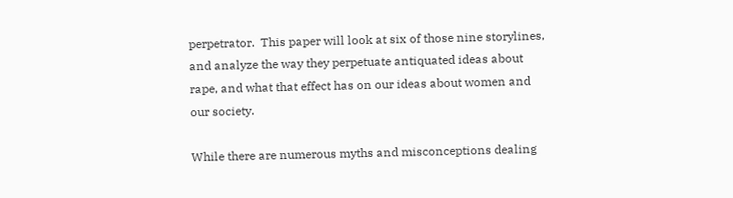perpetrator.  This paper will look at six of those nine storylines, and analyze the way they perpetuate antiquated ideas about rape, and what that effect has on our ideas about women and our society.

While there are numerous myths and misconceptions dealing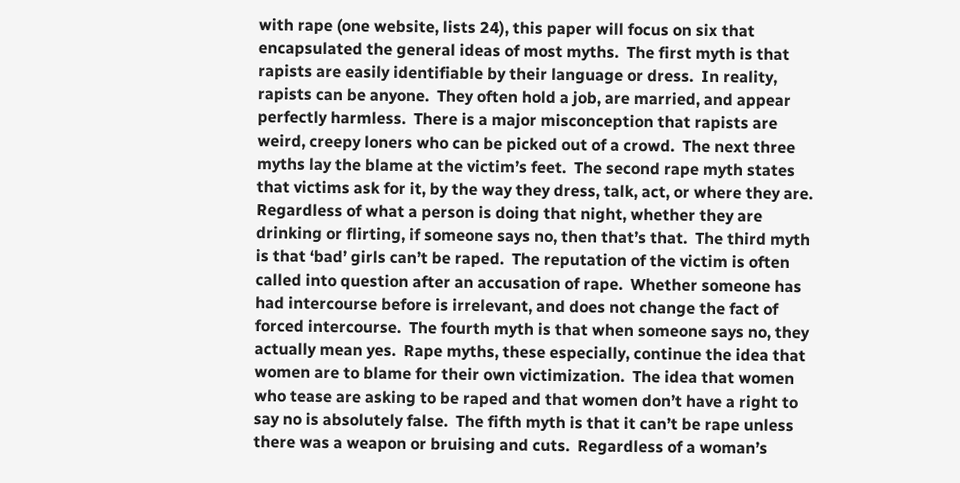with rape (one website, lists 24), this paper will focus on six that encapsulated the general ideas of most myths.  The first myth is that rapists are easily identifiable by their language or dress.  In reality, rapists can be anyone.  They often hold a job, are married, and appear perfectly harmless.  There is a major misconception that rapists are weird, creepy loners who can be picked out of a crowd.  The next three myths lay the blame at the victim’s feet.  The second rape myth states that victims ask for it, by the way they dress, talk, act, or where they are.  Regardless of what a person is doing that night, whether they are drinking or flirting, if someone says no, then that’s that.  The third myth is that ‘bad’ girls can’t be raped.  The reputation of the victim is often called into question after an accusation of rape.  Whether someone has had intercourse before is irrelevant, and does not change the fact of forced intercourse.  The fourth myth is that when someone says no, they actually mean yes.  Rape myths, these especially, continue the idea that women are to blame for their own victimization.  The idea that women who tease are asking to be raped and that women don’t have a right to say no is absolutely false.  The fifth myth is that it can’t be rape unless there was a weapon or bruising and cuts.  Regardless of a woman’s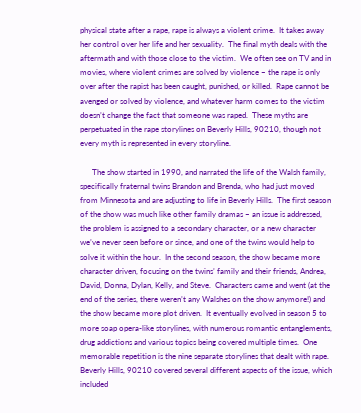physical state after a rape, rape is always a violent crime.  It takes away her control over her life and her sexuality.  The final myth deals with the aftermath and with those close to the victim.  We often see on TV and in movies, where violent crimes are solved by violence – the rape is only over after the rapist has been caught, punished, or killed.  Rape cannot be avenged or solved by violence, and whatever harm comes to the victim doesn’t change the fact that someone was raped.  These myths are perpetuated in the rape storylines on Beverly Hills, 90210, though not every myth is represented in every storyline.

      The show started in 1990, and narrated the life of the Walsh family, specifically fraternal twins Brandon and Brenda, who had just moved from Minnesota and are adjusting to life in Beverly Hills.  The first season of the show was much like other family dramas – an issue is addressed, the problem is assigned to a secondary character, or a new character we’ve never seen before or since, and one of the twins would help to solve it within the hour.  In the second season, the show became more character driven, focusing on the twins’ family and their friends, Andrea, David, Donna, Dylan, Kelly, and Steve.  Characters came and went (at the end of the series, there weren’t any Walshes on the show anymore!) and the show became more plot driven.  It eventually evolved in season 5 to more soap opera-like storylines, with numerous romantic entanglements, drug addictions and various topics being covered multiple times.  One memorable repetition is the nine separate storylines that dealt with rape.  Beverly Hills, 90210 covered several different aspects of the issue, which included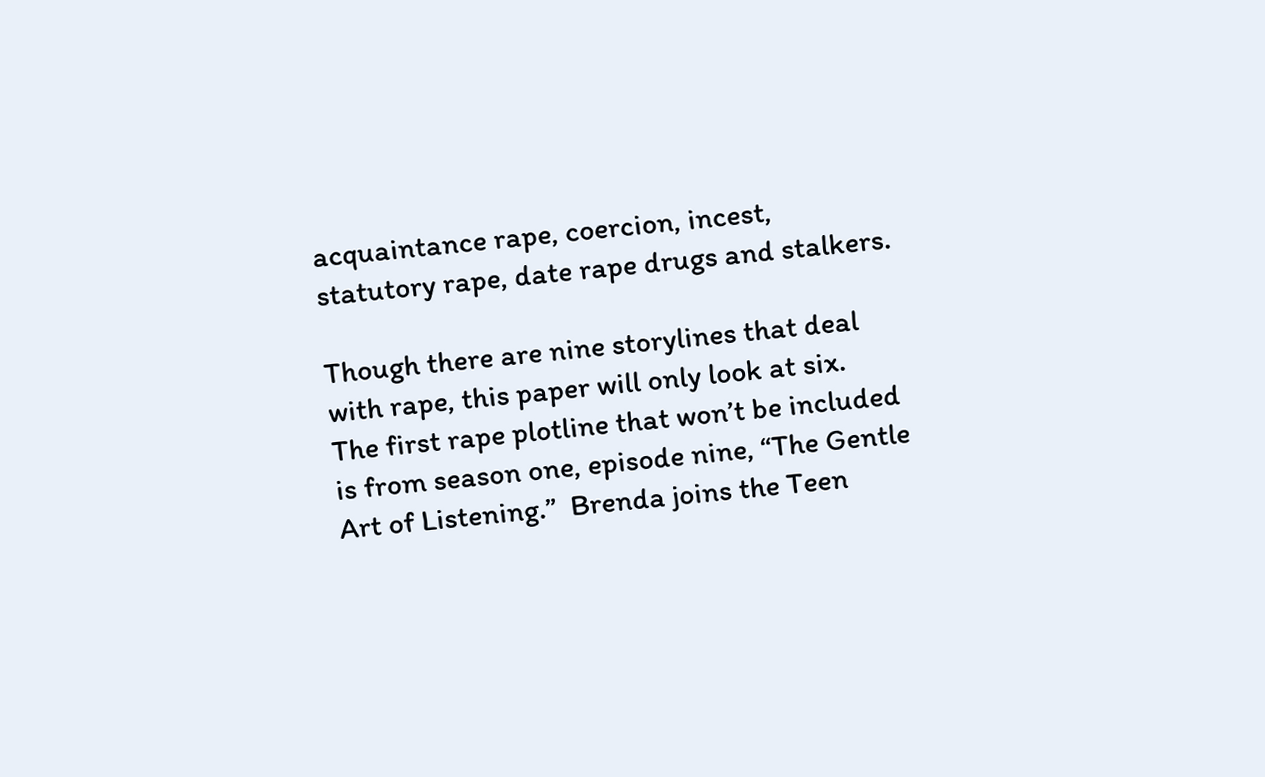acquaintance rape, coercion, incest, statutory rape, date rape drugs and stalkers.

Though there are nine storylines that deal with rape, this paper will only look at six.  The first rape plotline that won’t be included is from season one, episode nine, “The Gentle Art of Listening.”  Brenda joins the Teen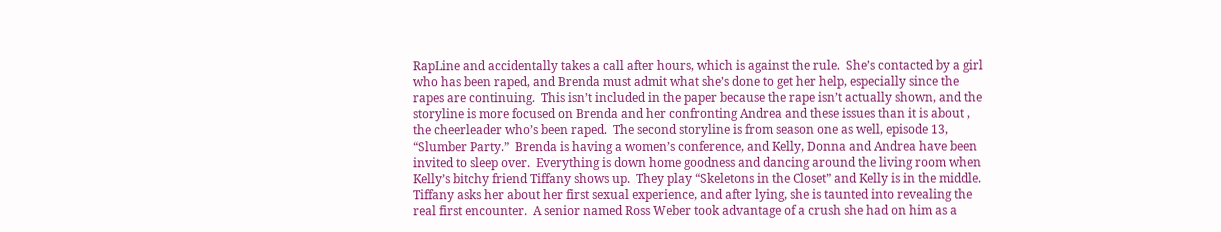RapLine and accidentally takes a call after hours, which is against the rule.  She’s contacted by a girl who has been raped, and Brenda must admit what she’s done to get her help, especially since the rapes are continuing.  This isn’t included in the paper because the rape isn’t actually shown, and the storyline is more focused on Brenda and her confronting Andrea and these issues than it is about , the cheerleader who’s been raped.  The second storyline is from season one as well, episode 13, “Slumber Party.”  Brenda is having a women’s conference, and Kelly, Donna and Andrea have been invited to sleep over.  Everything is down home goodness and dancing around the living room when Kelly’s bitchy friend Tiffany shows up.  They play “Skeletons in the Closet” and Kelly is in the middle.  Tiffany asks her about her first sexual experience, and after lying, she is taunted into revealing the real first encounter.  A senior named Ross Weber took advantage of a crush she had on him as a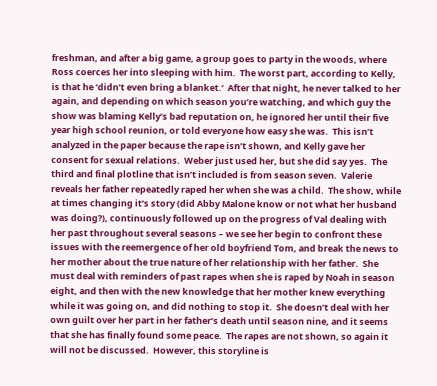freshman, and after a big game, a group goes to party in the woods, where Ross coerces her into sleeping with him.  The worst part, according to Kelly, is that he ‘didn’t even bring a blanket.’  After that night, he never talked to her again, and depending on which season you’re watching, and which guy the show was blaming Kelly’s bad reputation on, he ignored her until their five year high school reunion, or told everyone how easy she was.  This isn’t analyzed in the paper because the rape isn’t shown, and Kelly gave her consent for sexual relations.  Weber just used her, but she did say yes.  The third and final plotline that isn’t included is from season seven.  Valerie reveals her father repeatedly raped her when she was a child.  The show, while at times changing it’s story (did Abby Malone know or not what her husband was doing?), continuously followed up on the progress of Val dealing with her past throughout several seasons – we see her begin to confront these issues with the reemergence of her old boyfriend Tom, and break the news to her mother about the true nature of her relationship with her father.  She must deal with reminders of past rapes when she is raped by Noah in season eight, and then with the new knowledge that her mother knew everything while it was going on, and did nothing to stop it.  She doesn’t deal with her own guilt over her part in her father’s death until season nine, and it seems that she has finally found some peace.  The rapes are not shown, so again it will not be discussed.  However, this storyline is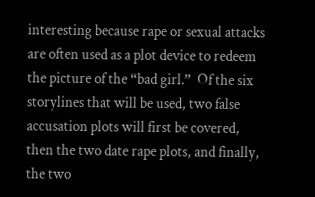interesting because rape or sexual attacks are often used as a plot device to redeem the picture of the “bad girl.”  Of the six storylines that will be used, two false accusation plots will first be covered, then the two date rape plots, and finally, the two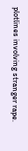plotlines involving stranger rape.